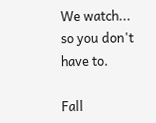We watch... so you don't have to.

Fall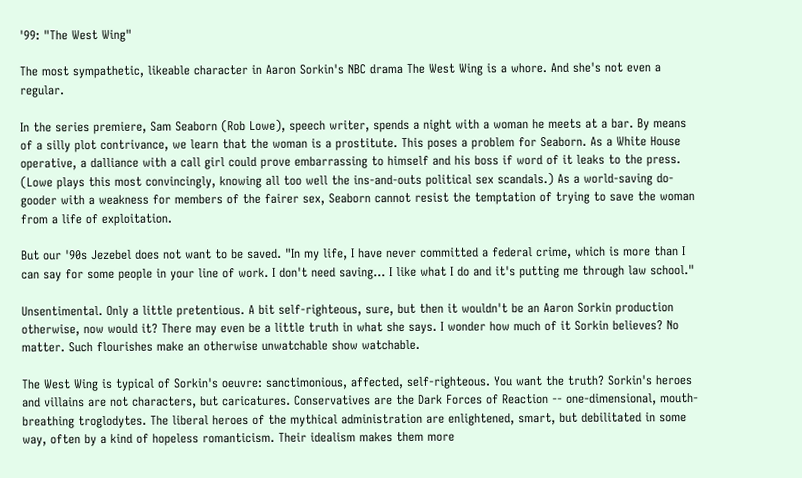'99: "The West Wing"

The most sympathetic, likeable character in Aaron Sorkin's NBC drama The West Wing is a whore. And she's not even a regular.

In the series premiere, Sam Seaborn (Rob Lowe), speech writer, spends a night with a woman he meets at a bar. By means of a silly plot contrivance, we learn that the woman is a prostitute. This poses a problem for Seaborn. As a White House operative, a dalliance with a call girl could prove embarrassing to himself and his boss if word of it leaks to the press. (Lowe plays this most convincingly, knowing all too well the ins-and-outs political sex scandals.) As a world-saving do-gooder with a weakness for members of the fairer sex, Seaborn cannot resist the temptation of trying to save the woman from a life of exploitation.

But our '90s Jezebel does not want to be saved. "In my life, I have never committed a federal crime, which is more than I can say for some people in your line of work. I don't need saving... I like what I do and it's putting me through law school."

Unsentimental. Only a little pretentious. A bit self-righteous, sure, but then it wouldn't be an Aaron Sorkin production otherwise, now would it? There may even be a little truth in what she says. I wonder how much of it Sorkin believes? No matter. Such flourishes make an otherwise unwatchable show watchable.

The West Wing is typical of Sorkin's oeuvre: sanctimonious, affected, self-righteous. You want the truth? Sorkin's heroes and villains are not characters, but caricatures. Conservatives are the Dark Forces of Reaction -- one-dimensional, mouth-breathing troglodytes. The liberal heroes of the mythical administration are enlightened, smart, but debilitated in some way, often by a kind of hopeless romanticism. Their idealism makes them more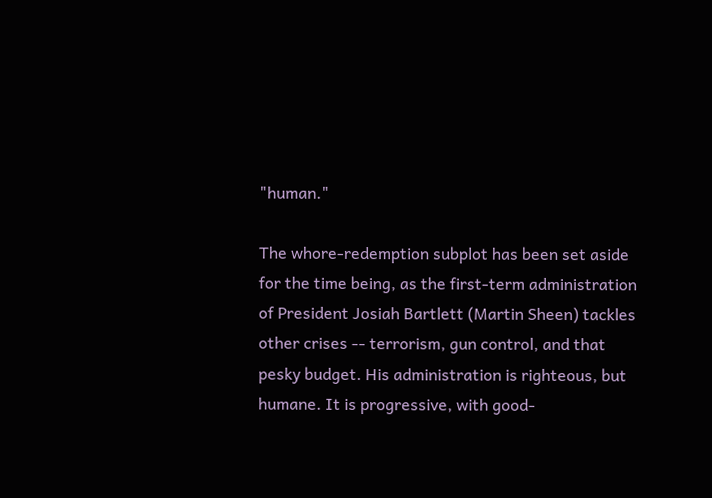"human."

The whore-redemption subplot has been set aside for the time being, as the first-term administration of President Josiah Bartlett (Martin Sheen) tackles other crises -- terrorism, gun control, and that pesky budget. His administration is righteous, but humane. It is progressive, with good-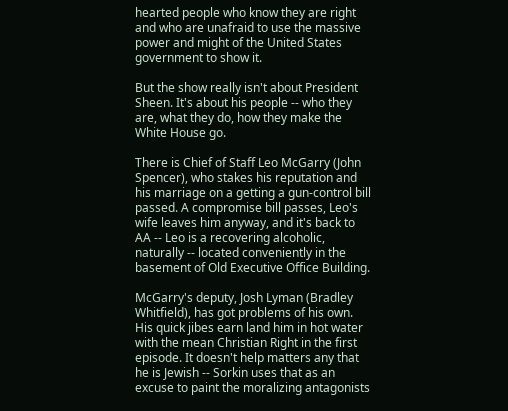hearted people who know they are right and who are unafraid to use the massive power and might of the United States government to show it.

But the show really isn't about President Sheen. It's about his people -- who they are, what they do, how they make the White House go.

There is Chief of Staff Leo McGarry (John Spencer), who stakes his reputation and his marriage on a getting a gun-control bill passed. A compromise bill passes, Leo's wife leaves him anyway, and it's back to AA -- Leo is a recovering alcoholic, naturally -- located conveniently in the basement of Old Executive Office Building.

McGarry's deputy, Josh Lyman (Bradley Whitfield), has got problems of his own. His quick jibes earn land him in hot water with the mean Christian Right in the first episode. It doesn't help matters any that he is Jewish -- Sorkin uses that as an excuse to paint the moralizing antagonists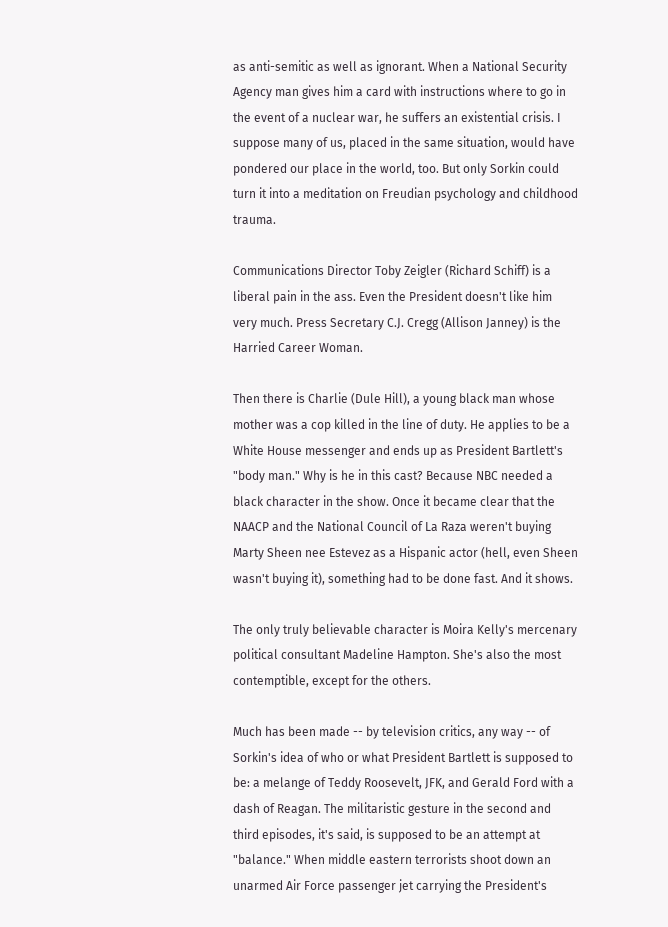as anti-semitic as well as ignorant. When a National Security Agency man gives him a card with instructions where to go in the event of a nuclear war, he suffers an existential crisis. I suppose many of us, placed in the same situation, would have pondered our place in the world, too. But only Sorkin could turn it into a meditation on Freudian psychology and childhood trauma.

Communications Director Toby Zeigler (Richard Schiff) is a liberal pain in the ass. Even the President doesn't like him very much. Press Secretary C.J. Cregg (Allison Janney) is the Harried Career Woman.

Then there is Charlie (Dule Hill), a young black man whose mother was a cop killed in the line of duty. He applies to be a White House messenger and ends up as President Bartlett's "body man." Why is he in this cast? Because NBC needed a black character in the show. Once it became clear that the NAACP and the National Council of La Raza weren't buying Marty Sheen nee Estevez as a Hispanic actor (hell, even Sheen wasn't buying it), something had to be done fast. And it shows.

The only truly believable character is Moira Kelly's mercenary political consultant Madeline Hampton. She's also the most contemptible, except for the others.

Much has been made -- by television critics, any way -- of Sorkin's idea of who or what President Bartlett is supposed to be: a melange of Teddy Roosevelt, JFK, and Gerald Ford with a dash of Reagan. The militaristic gesture in the second and third episodes, it's said, is supposed to be an attempt at "balance." When middle eastern terrorists shoot down an unarmed Air Force passenger jet carrying the President's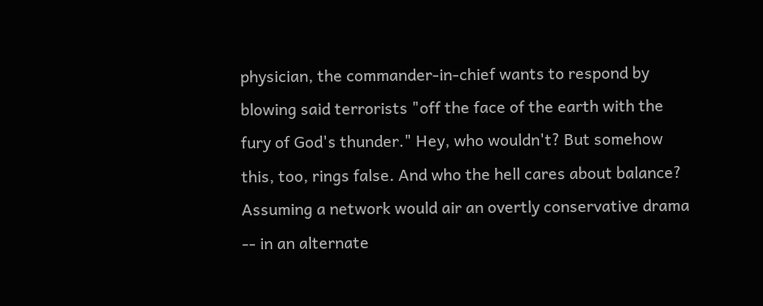physician, the commander-in-chief wants to respond by blowing said terrorists "off the face of the earth with the fury of God's thunder." Hey, who wouldn't? But somehow this, too, rings false. And who the hell cares about balance? Assuming a network would air an overtly conservative drama -- in an alternate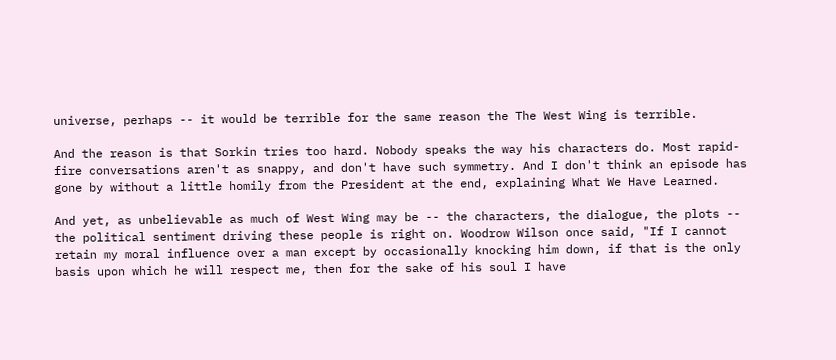universe, perhaps -- it would be terrible for the same reason the The West Wing is terrible.

And the reason is that Sorkin tries too hard. Nobody speaks the way his characters do. Most rapid-fire conversations aren't as snappy, and don't have such symmetry. And I don't think an episode has gone by without a little homily from the President at the end, explaining What We Have Learned.

And yet, as unbelievable as much of West Wing may be -- the characters, the dialogue, the plots -- the political sentiment driving these people is right on. Woodrow Wilson once said, "If I cannot retain my moral influence over a man except by occasionally knocking him down, if that is the only basis upon which he will respect me, then for the sake of his soul I have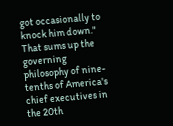got occasionally to knock him down." That sums up the governing philosophy of nine-tenths of America's chief executives in the 20th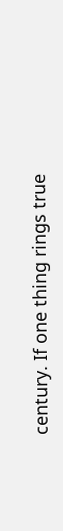century. If one thing rings true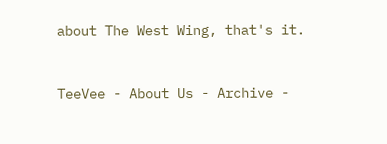about The West Wing, that's it.


TeeVee - About Us - Archive -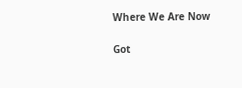Where We Are Now

Got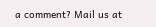a comment? Mail us at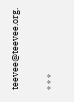teevee@teevee.org.

* * *